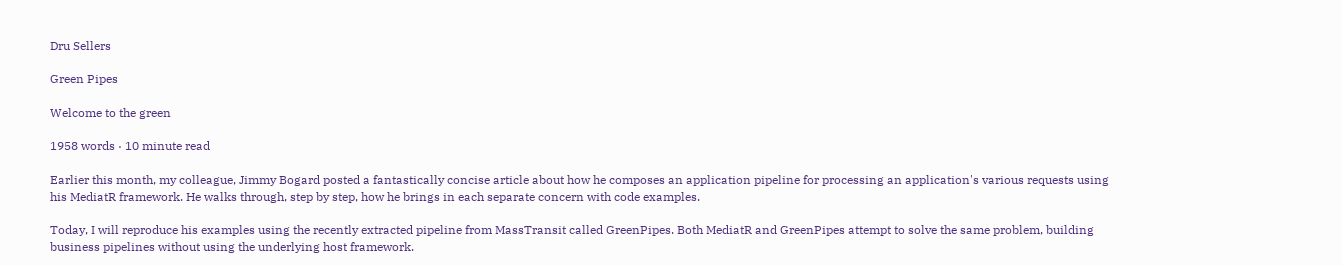Dru Sellers

Green Pipes

Welcome to the green

1958 words · 10 minute read

Earlier this month, my colleague, Jimmy Bogard posted a fantastically concise article about how he composes an application pipeline for processing an application's various requests using his MediatR framework. He walks through, step by step, how he brings in each separate concern with code examples.

Today, I will reproduce his examples using the recently extracted pipeline from MassTransit called GreenPipes. Both MediatR and GreenPipes attempt to solve the same problem, building business pipelines without using the underlying host framework.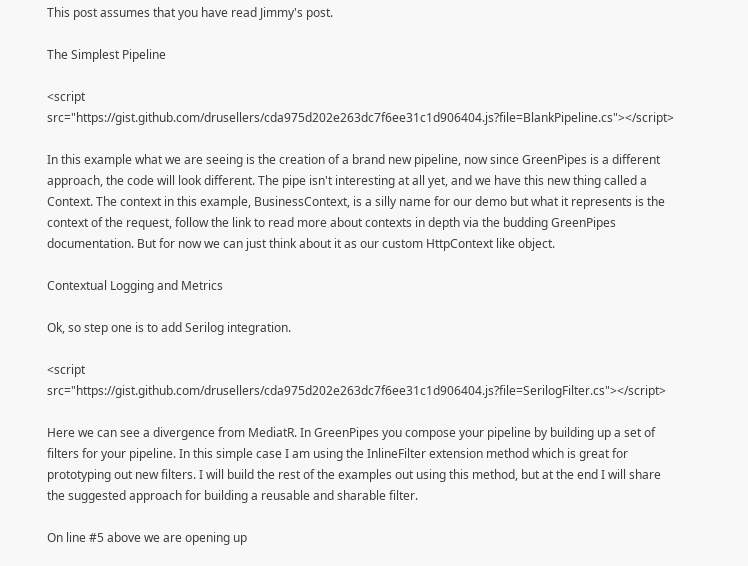This post assumes that you have read Jimmy's post.

The Simplest Pipeline

<script src="https://gist.github.com/drusellers/cda975d202e263dc7f6ee31c1d906404.js?file=BlankPipeline.cs"></script>

In this example what we are seeing is the creation of a brand new pipeline, now since GreenPipes is a different approach, the code will look different. The pipe isn't interesting at all yet, and we have this new thing called a Context. The context in this example, BusinessContext, is a silly name for our demo but what it represents is the context of the request, follow the link to read more about contexts in depth via the budding GreenPipes documentation. But for now we can just think about it as our custom HttpContext like object.

Contextual Logging and Metrics

Ok, so step one is to add Serilog integration.

<script src="https://gist.github.com/drusellers/cda975d202e263dc7f6ee31c1d906404.js?file=SerilogFilter.cs"></script>

Here we can see a divergence from MediatR. In GreenPipes you compose your pipeline by building up a set of filters for your pipeline. In this simple case I am using the InlineFilter extension method which is great for prototyping out new filters. I will build the rest of the examples out using this method, but at the end I will share the suggested approach for building a reusable and sharable filter.

On line #5 above we are opening up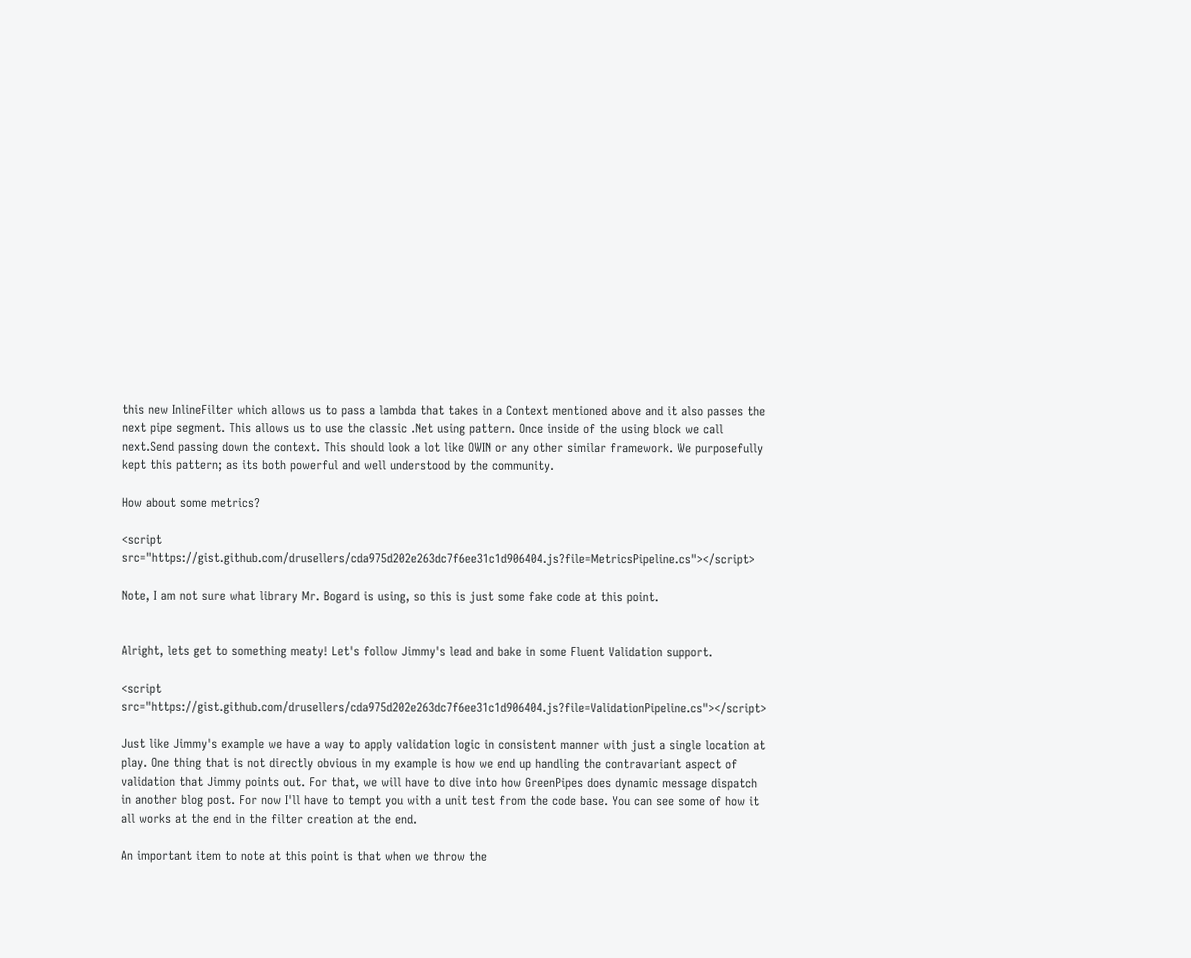this new InlineFilter which allows us to pass a lambda that takes in a Context mentioned above and it also passes the next pipe segment. This allows us to use the classic .Net using pattern. Once inside of the using block we call next.Send passing down the context. This should look a lot like OWIN or any other similar framework. We purposefully kept this pattern; as its both powerful and well understood by the community.

How about some metrics?

<script src="https://gist.github.com/drusellers/cda975d202e263dc7f6ee31c1d906404.js?file=MetricsPipeline.cs"></script>

Note, I am not sure what library Mr. Bogard is using, so this is just some fake code at this point.


Alright, lets get to something meaty! Let's follow Jimmy's lead and bake in some Fluent Validation support.

<script src="https://gist.github.com/drusellers/cda975d202e263dc7f6ee31c1d906404.js?file=ValidationPipeline.cs"></script>

Just like Jimmy's example we have a way to apply validation logic in consistent manner with just a single location at play. One thing that is not directly obvious in my example is how we end up handling the contravariant aspect of validation that Jimmy points out. For that, we will have to dive into how GreenPipes does dynamic message dispatch in another blog post. For now I'll have to tempt you with a unit test from the code base. You can see some of how it all works at the end in the filter creation at the end.

An important item to note at this point is that when we throw the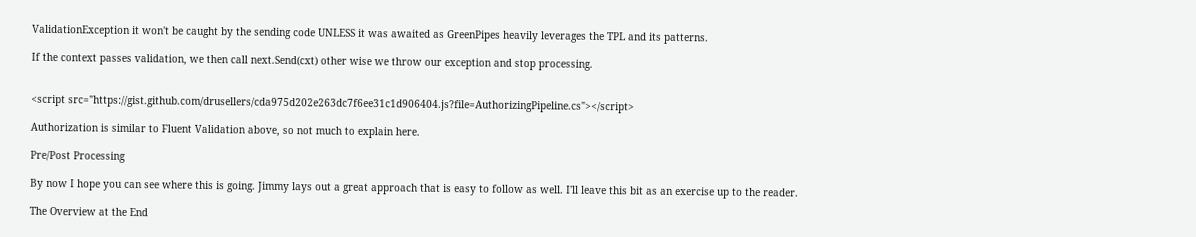ValidationException it won't be caught by the sending code UNLESS it was awaited as GreenPipes heavily leverages the TPL and its patterns.

If the context passes validation, we then call next.Send(cxt) other wise we throw our exception and stop processing.


<script src="https://gist.github.com/drusellers/cda975d202e263dc7f6ee31c1d906404.js?file=AuthorizingPipeline.cs"></script>

Authorization is similar to Fluent Validation above, so not much to explain here.

Pre/Post Processing

By now I hope you can see where this is going. Jimmy lays out a great approach that is easy to follow as well. I'll leave this bit as an exercise up to the reader.

The Overview at the End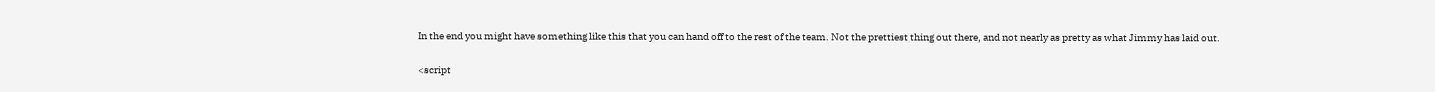In the end you might have something like this that you can hand off to the rest of the team. Not the prettiest thing out there, and not nearly as pretty as what Jimmy has laid out.

<script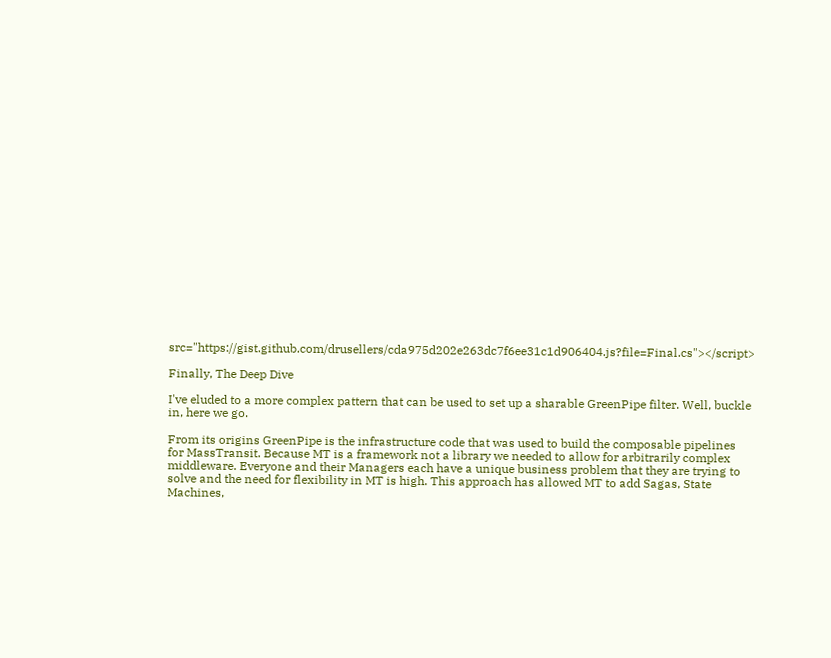src="https://gist.github.com/drusellers/cda975d202e263dc7f6ee31c1d906404.js?file=Final.cs"></script>

Finally, The Deep Dive

I've eluded to a more complex pattern that can be used to set up a sharable GreenPipe filter. Well, buckle in, here we go.

From its origins GreenPipe is the infrastructure code that was used to build the composable pipelines for MassTransit. Because MT is a framework not a library we needed to allow for arbitrarily complex middleware. Everyone and their Managers each have a unique business problem that they are trying to solve and the need for flexibility in MT is high. This approach has allowed MT to add Sagas, State Machines,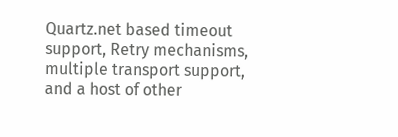Quartz.net based timeout support, Retry mechanisms, multiple transport support, and a host of other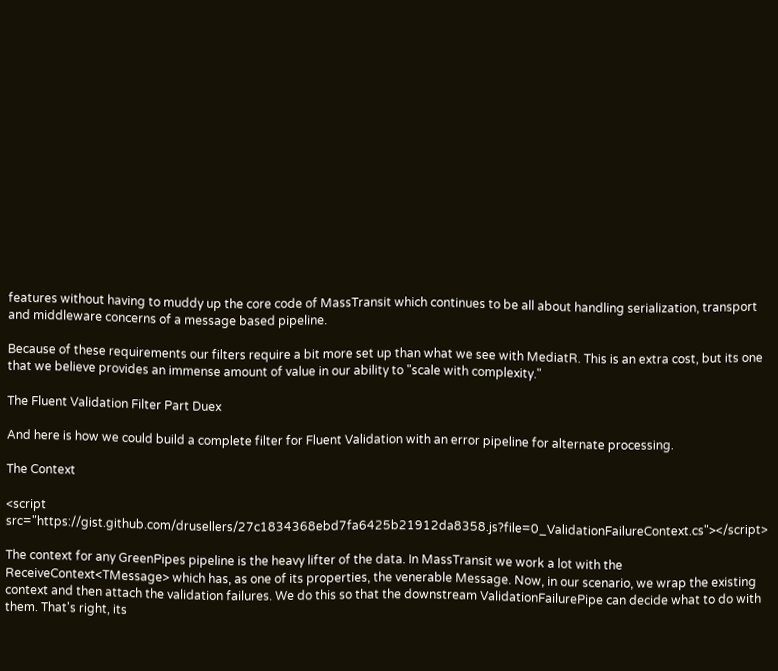features without having to muddy up the core code of MassTransit which continues to be all about handling serialization, transport and middleware concerns of a message based pipeline.

Because of these requirements our filters require a bit more set up than what we see with MediatR. This is an extra cost, but its one that we believe provides an immense amount of value in our ability to "scale with complexity."

The Fluent Validation Filter Part Duex

And here is how we could build a complete filter for Fluent Validation with an error pipeline for alternate processing.

The Context

<script src="https://gist.github.com/drusellers/27c1834368ebd7fa6425b21912da8358.js?file=0_ValidationFailureContext.cs"></script>

The context for any GreenPipes pipeline is the heavy lifter of the data. In MassTransit we work a lot with the ReceiveContext<TMessage> which has, as one of its properties, the venerable Message. Now, in our scenario, we wrap the existing context and then attach the validation failures. We do this so that the downstream ValidationFailurePipe can decide what to do with them. That's right, its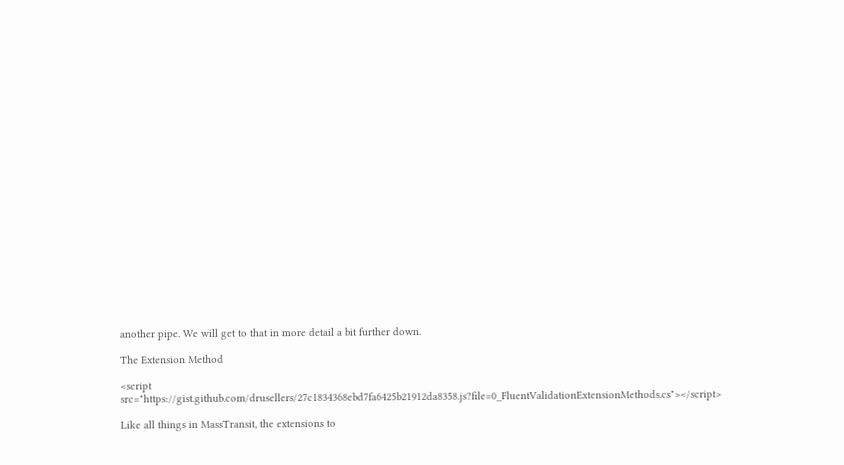another pipe. We will get to that in more detail a bit further down.

The Extension Method

<script src="https://gist.github.com/drusellers/27c1834368ebd7fa6425b21912da8358.js?file=0_FluentValidationExtensionMethods.cs"></script>

Like all things in MassTransit, the extensions to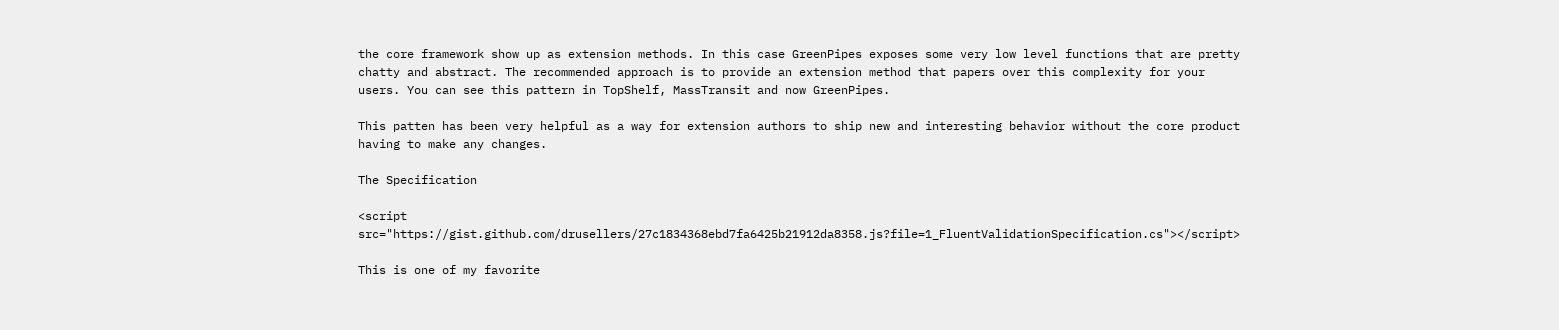the core framework show up as extension methods. In this case GreenPipes exposes some very low level functions that are pretty chatty and abstract. The recommended approach is to provide an extension method that papers over this complexity for your users. You can see this pattern in TopShelf, MassTransit and now GreenPipes.

This patten has been very helpful as a way for extension authors to ship new and interesting behavior without the core product having to make any changes.

The Specification

<script src="https://gist.github.com/drusellers/27c1834368ebd7fa6425b21912da8358.js?file=1_FluentValidationSpecification.cs"></script>

This is one of my favorite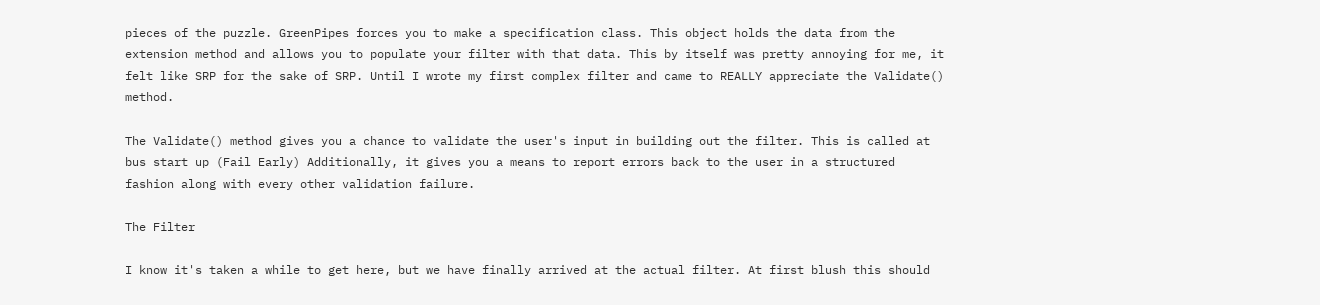pieces of the puzzle. GreenPipes forces you to make a specification class. This object holds the data from the extension method and allows you to populate your filter with that data. This by itself was pretty annoying for me, it felt like SRP for the sake of SRP. Until I wrote my first complex filter and came to REALLY appreciate the Validate() method.

The Validate() method gives you a chance to validate the user's input in building out the filter. This is called at bus start up (Fail Early) Additionally, it gives you a means to report errors back to the user in a structured fashion along with every other validation failure.

The Filter

I know it's taken a while to get here, but we have finally arrived at the actual filter. At first blush this should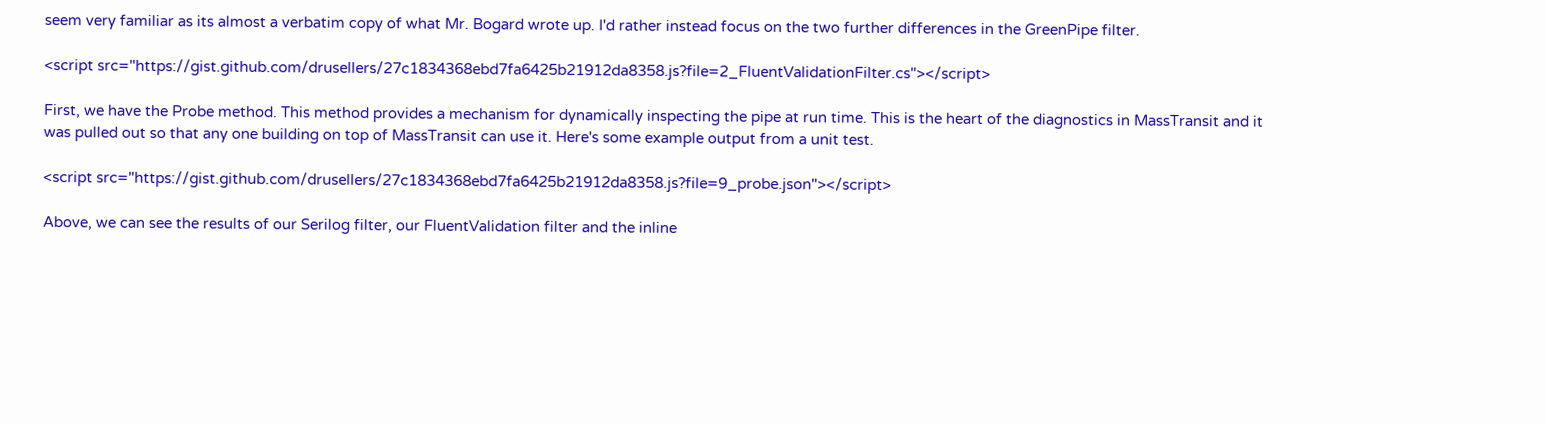seem very familiar as its almost a verbatim copy of what Mr. Bogard wrote up. I'd rather instead focus on the two further differences in the GreenPipe filter.

<script src="https://gist.github.com/drusellers/27c1834368ebd7fa6425b21912da8358.js?file=2_FluentValidationFilter.cs"></script>

First, we have the Probe method. This method provides a mechanism for dynamically inspecting the pipe at run time. This is the heart of the diagnostics in MassTransit and it was pulled out so that any one building on top of MassTransit can use it. Here's some example output from a unit test.

<script src="https://gist.github.com/drusellers/27c1834368ebd7fa6425b21912da8358.js?file=9_probe.json"></script>

Above, we can see the results of our Serilog filter, our FluentValidation filter and the inline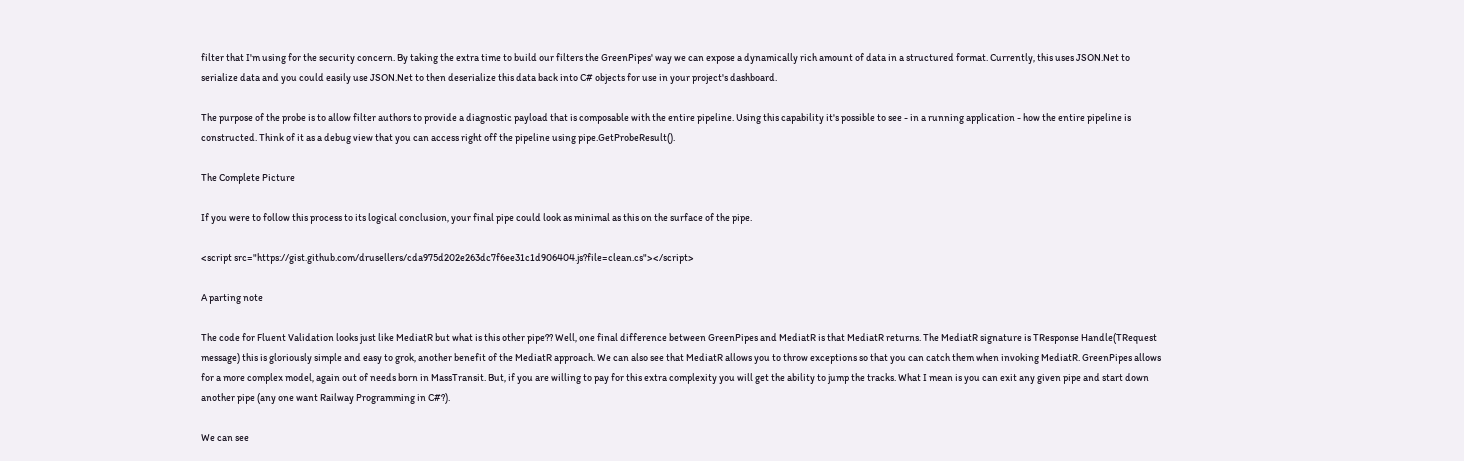filter that I'm using for the security concern. By taking the extra time to build our filters the GreenPipes' way we can expose a dynamically rich amount of data in a structured format. Currently, this uses JSON.Net to serialize data and you could easily use JSON.Net to then deserialize this data back into C# objects for use in your project's dashboard.

The purpose of the probe is to allow filter authors to provide a diagnostic payload that is composable with the entire pipeline. Using this capability it's possible to see - in a running application - how the entire pipeline is constructed. Think of it as a debug view that you can access right off the pipeline using pipe.GetProbeResult().

The Complete Picture

If you were to follow this process to its logical conclusion, your final pipe could look as minimal as this on the surface of the pipe.

<script src="https://gist.github.com/drusellers/cda975d202e263dc7f6ee31c1d906404.js?file=clean.cs"></script>

A parting note

The code for Fluent Validation looks just like MediatR but what is this other pipe?? Well, one final difference between GreenPipes and MediatR is that MediatR returns. The MediatR signature is TResponse Handle(TRequest message) this is gloriously simple and easy to grok, another benefit of the MediatR approach. We can also see that MediatR allows you to throw exceptions so that you can catch them when invoking MediatR. GreenPipes allows for a more complex model, again out of needs born in MassTransit. But, if you are willing to pay for this extra complexity you will get the ability to jump the tracks. What I mean is you can exit any given pipe and start down another pipe (any one want Railway Programming in C#?).

We can see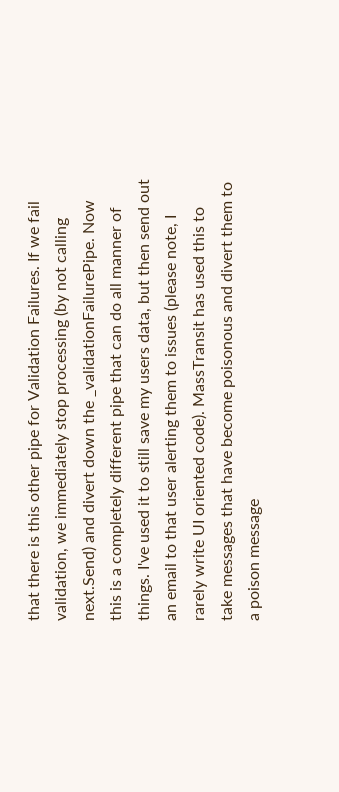that there is this other pipe for Validation Failures. If we fail validation, we immediately stop processing (by not calling next.Send) and divert down the _validationFailurePipe. Now this is a completely different pipe that can do all manner of things. I've used it to still save my users data, but then send out an email to that user alerting them to issues (please note, I rarely write UI oriented code). MassTransit has used this to take messages that have become poisonous and divert them to a poison message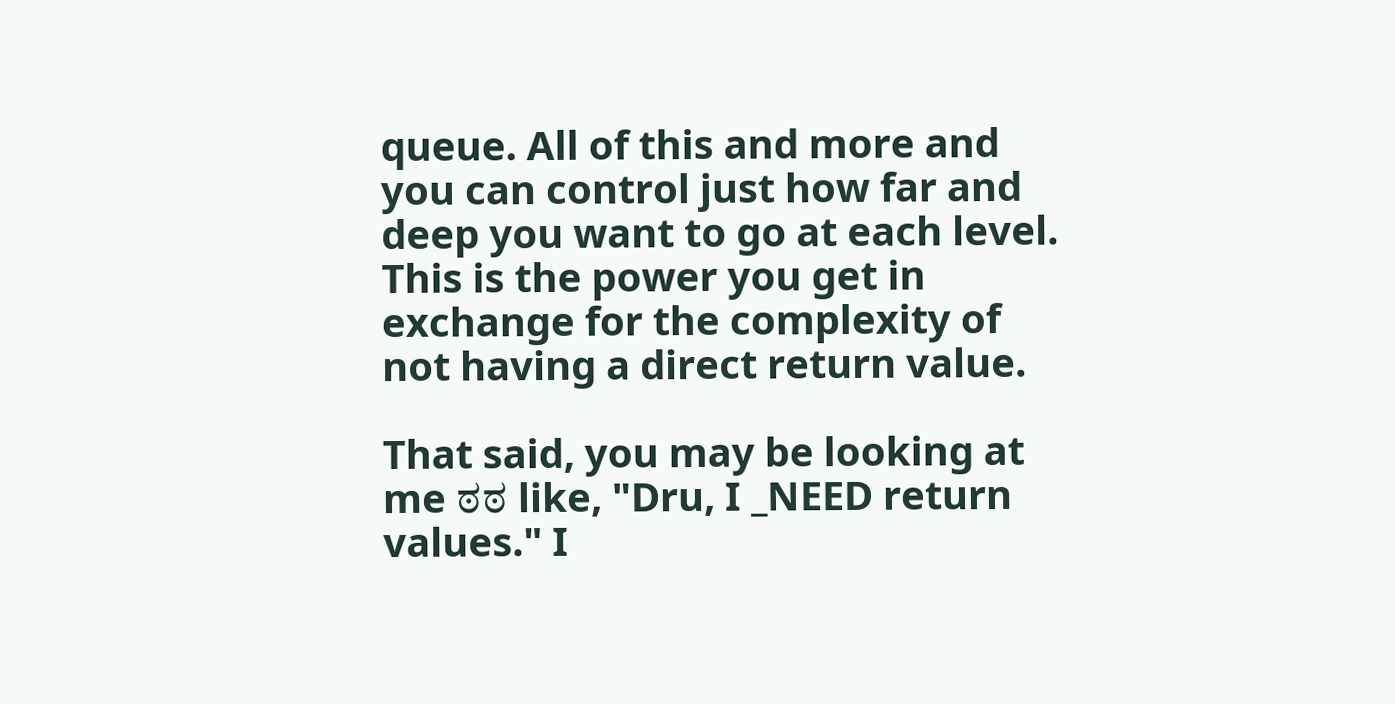queue. All of this and more and you can control just how far and deep you want to go at each level. This is the power you get in exchange for the complexity of not having a direct return value.

That said, you may be looking at me ಠಠ like, "Dru, I _NEED return values." I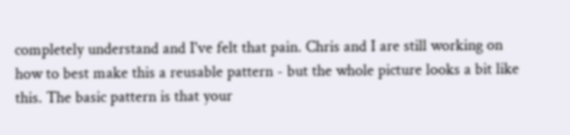completely understand and I've felt that pain. Chris and I are still working on how to best make this a reusable pattern - but the whole picture looks a bit like this. The basic pattern is that your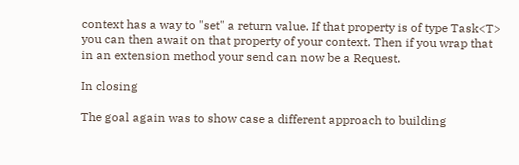context has a way to "set" a return value. If that property is of type Task<T> you can then await on that property of your context. Then if you wrap that in an extension method your send can now be a Request.

In closing

The goal again was to show case a different approach to building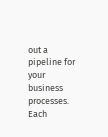out a pipeline for your business processes. Each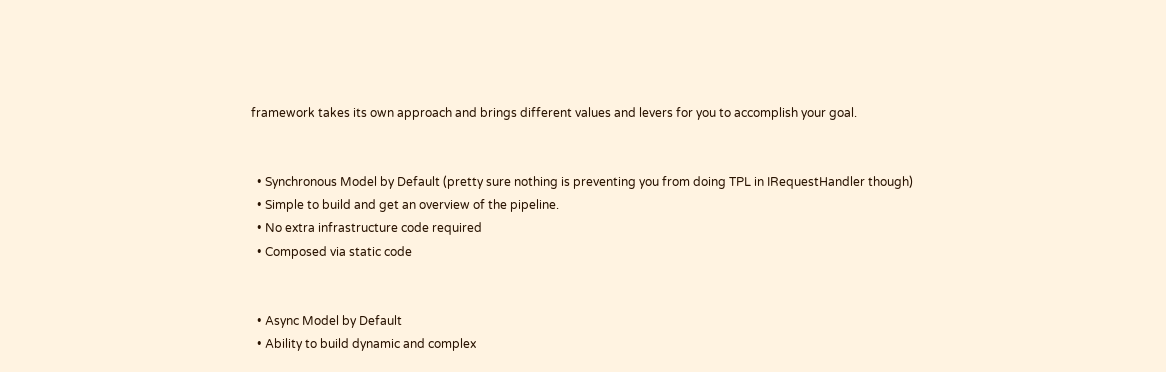framework takes its own approach and brings different values and levers for you to accomplish your goal.


  • Synchronous Model by Default (pretty sure nothing is preventing you from doing TPL in IRequestHandler though)
  • Simple to build and get an overview of the pipeline.
  • No extra infrastructure code required
  • Composed via static code


  • Async Model by Default
  • Ability to build dynamic and complex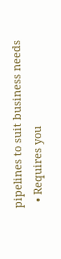pipelines to suit business needs
  • Requires you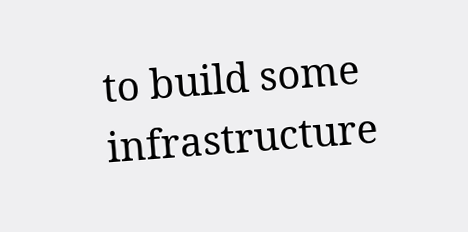to build some infrastructure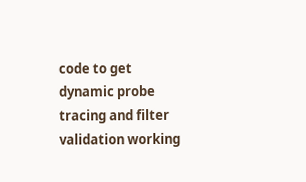code to get dynamic probe tracing and filter validation working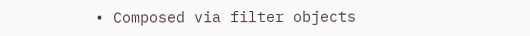• Composed via filter objects